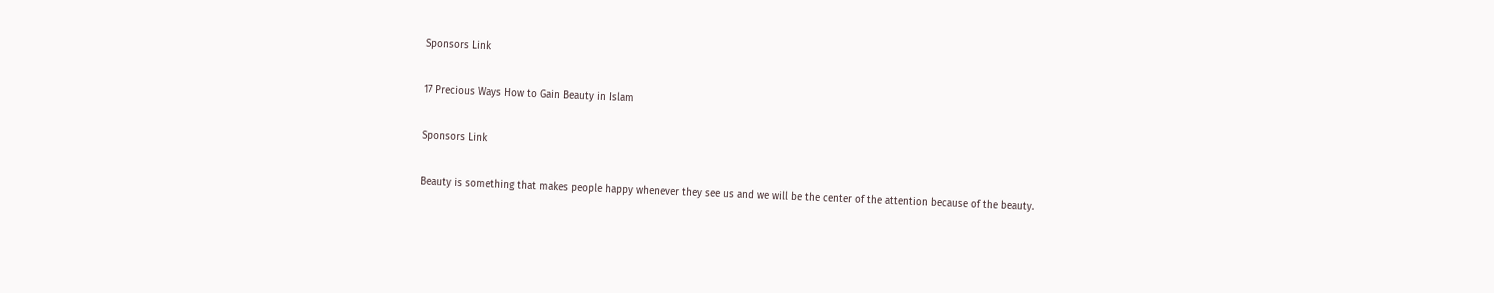Sponsors Link

17 Precious Ways How to Gain Beauty in Islam

Sponsors Link

Beauty is something that makes people happy whenever they see us and we will be the center of the attention because of the beauty.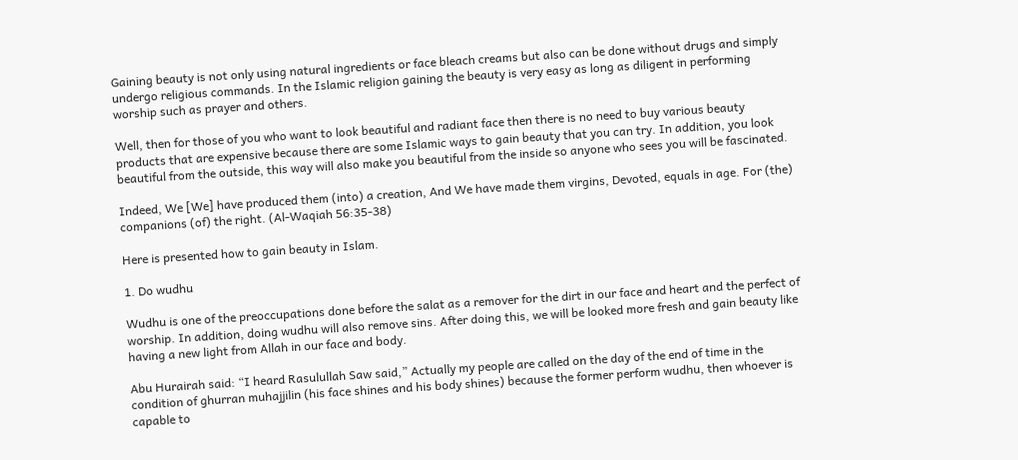Gaining beauty is not only using natural ingredients or face bleach creams but also can be done without drugs and simply undergo religious commands. In the Islamic religion gaining the beauty is very easy as long as diligent in performing worship such as prayer and others.

Well, then for those of you who want to look beautiful and radiant face then there is no need to buy various beauty products that are expensive because there are some Islamic ways to gain beauty that you can try. In addition, you look beautiful from the outside, this way will also make you beautiful from the inside so anyone who sees you will be fascinated.

Indeed, We [We] have produced them (into) a creation, And We have made them virgins, Devoted, equals in age. For (the) companions (of) the right. (Al-Waqiah 56:35-38)

Here is presented how to gain beauty in Islam.

1. Do wudhu

Wudhu is one of the preoccupations done before the salat as a remover for the dirt in our face and heart and the perfect of worship. In addition, doing wudhu will also remove sins. After doing this, we will be looked more fresh and gain beauty like having a new light from Allah in our face and body.

Abu Hurairah said: “I heard Rasulullah Saw said,” Actually my people are called on the day of the end of time in the condition of ghurran muhajjilin (his face shines and his body shines) because the former perform wudhu, then whoever is capable to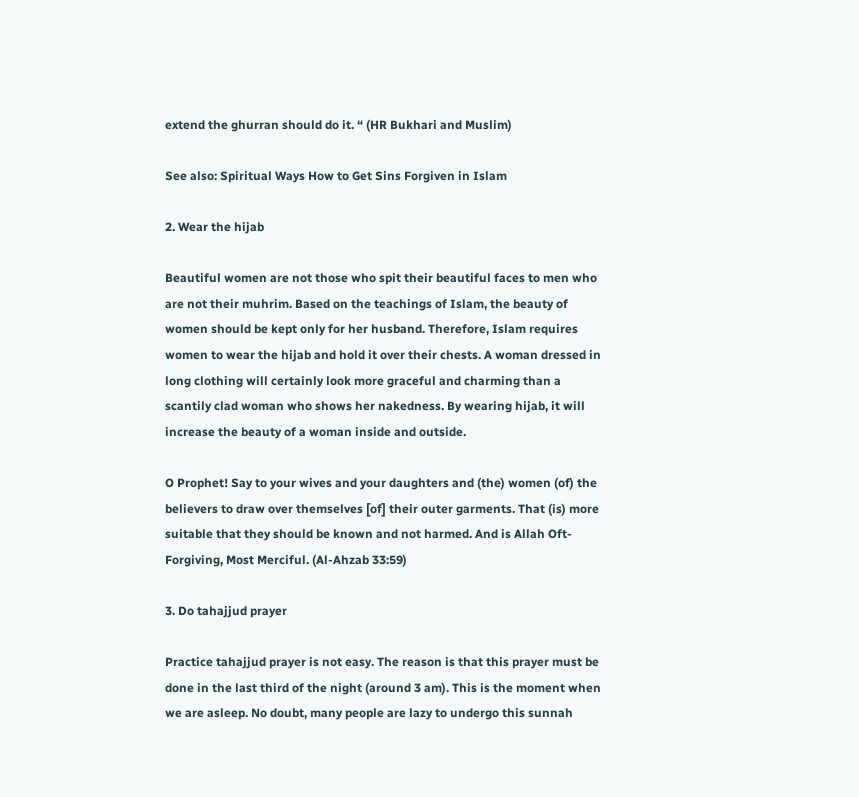extend the ghurran should do it. “ (HR Bukhari and Muslim)

See also: Spiritual Ways How to Get Sins Forgiven in Islam

2. Wear the hijab

Beautiful women are not those who spit their beautiful faces to men who are not their muhrim. Based on the teachings of Islam, the beauty of women should be kept only for her husband. Therefore, Islam requires women to wear the hijab and hold it over their chests. A woman dressed in long clothing will certainly look more graceful and charming than a scantily clad woman who shows her nakedness. By wearing hijab, it will increase the beauty of a woman inside and outside.

O Prophet! Say to your wives and your daughters and (the) women (of) the believers to draw over themselves [of] their outer garments. That (is) more suitable that they should be known and not harmed. And is Allah Oft-Forgiving, Most Merciful. (Al-Ahzab 33:59)

3. Do tahajjud prayer

Practice tahajjud prayer is not easy. The reason is that this prayer must be done in the last third of the night (around 3 am). This is the moment when we are asleep. No doubt, many people are lazy to undergo this sunnah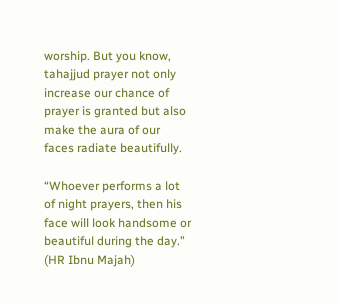worship. But you know, tahajjud prayer not only increase our chance of prayer is granted but also make the aura of our faces radiate beautifully.

“Whoever performs a lot of night prayers, then his face will look handsome or beautiful during the day.” (HR Ibnu Majah)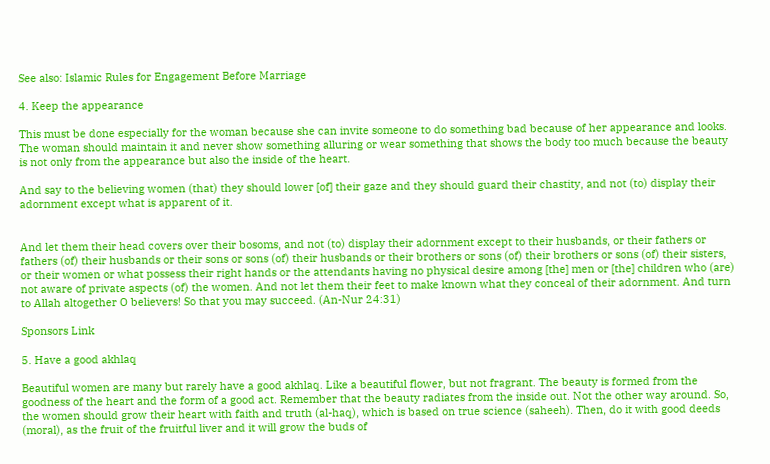See also: Islamic Rules for Engagement Before Marriage

4. Keep the appearance

This must be done especially for the woman because she can invite someone to do something bad because of her appearance and looks. The woman should maintain it and never show something alluring or wear something that shows the body too much because the beauty is not only from the appearance but also the inside of the heart.

And say to the believing women (that) they should lower [of] their gaze and they should guard their chastity, and not (to) display their adornment except what is apparent of it.


And let them their head covers over their bosoms, and not (to) display their adornment except to their husbands, or their fathers or fathers (of) their husbands or their sons or sons (of) their husbands or their brothers or sons (of) their brothers or sons (of) their sisters, or their women or what possess their right hands or the attendants having no physical desire among [the] men or [the] children who (are) not aware of private aspects (of) the women. And not let them their feet to make known what they conceal of their adornment. And turn to Allah altogether O believers! So that you may succeed. (An-Nur 24:31)

Sponsors Link

5. Have a good akhlaq

Beautiful women are many but rarely have a good akhlaq. Like a beautiful flower, but not fragrant. The beauty is formed from the goodness of the heart and the form of a good act. Remember that the beauty radiates from the inside out. Not the other way around. So, the women should grow their heart with faith and truth (al-haq), which is based on true science (saheeh). Then, do it with good deeds (moral), as the fruit of the fruitful liver and it will grow the buds of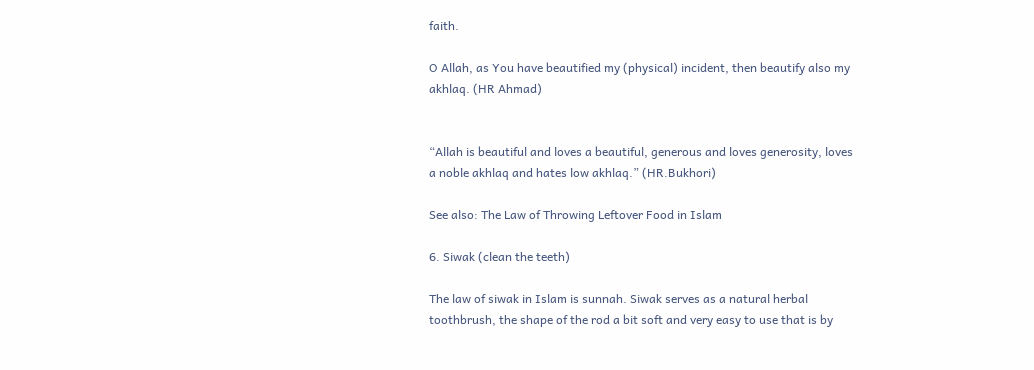faith.

O Allah, as You have beautified my (physical) incident, then beautify also my akhlaq. (HR Ahmad)


“Allah is beautiful and loves a beautiful, generous and loves generosity, loves a noble akhlaq and hates low akhlaq.” (HR.Bukhori)

See also: The Law of Throwing Leftover Food in Islam

6. Siwak (clean the teeth)

The law of siwak in Islam is sunnah. Siwak serves as a natural herbal toothbrush, the shape of the rod a bit soft and very easy to use that is by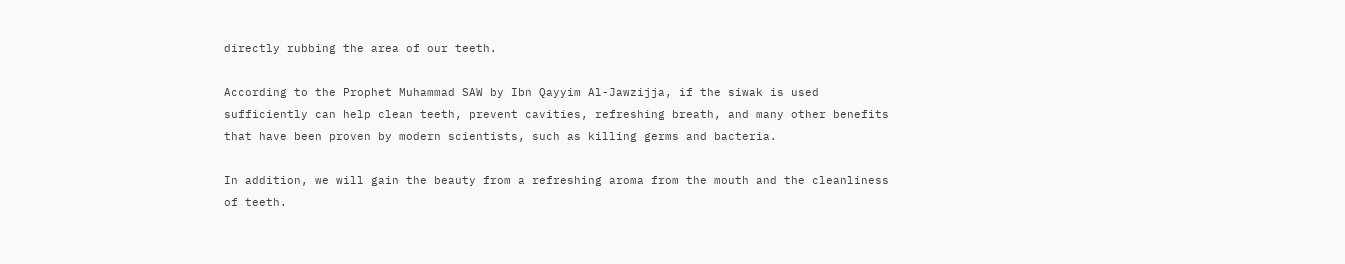directly rubbing the area of our teeth.

According to the Prophet Muhammad SAW by Ibn Qayyim Al-Jawzijja, if the siwak is used sufficiently can help clean teeth, prevent cavities, refreshing breath, and many other benefits that have been proven by modern scientists, such as killing germs and bacteria.

In addition, we will gain the beauty from a refreshing aroma from the mouth and the cleanliness of teeth.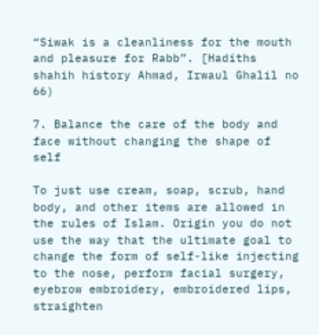“Siwak is a cleanliness for the mouth and pleasure for Rabb”. [Hadiths shahih history Ahmad, Irwaul Ghalil no 66)

7. Balance the care of the body and face without changing the shape of self

To just use cream, soap, scrub, hand body, and other items are allowed in the rules of Islam. Origin you do not use the way that the ultimate goal to change the form of self-like injecting to the nose, perform facial surgery, eyebrow embroidery, embroidered lips, straighten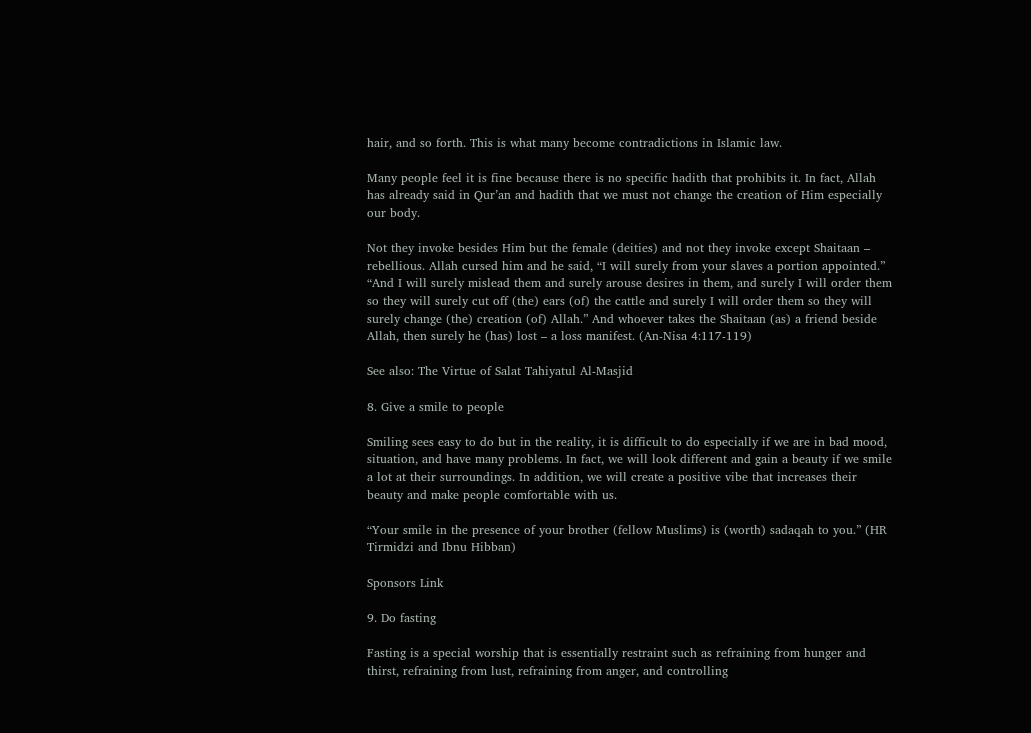hair, and so forth. This is what many become contradictions in Islamic law.

Many people feel it is fine because there is no specific hadith that prohibits it. In fact, Allah has already said in Qur’an and hadith that we must not change the creation of Him especially our body.

Not they invoke besides Him but the female (deities) and not they invoke except Shaitaan – rebellious. Allah cursed him and he said, “I will surely from your slaves a portion appointed.” “And I will surely mislead them and surely arouse desires in them, and surely I will order them so they will surely cut off (the) ears (of) the cattle and surely I will order them so they will surely change (the) creation (of) Allah.” And whoever takes the Shaitaan (as) a friend beside Allah, then surely he (has) lost – a loss manifest. (An-Nisa 4:117-119)

See also: The Virtue of Salat Tahiyatul Al-Masjid

8. Give a smile to people

Smiling sees easy to do but in the reality, it is difficult to do especially if we are in bad mood, situation, and have many problems. In fact, we will look different and gain a beauty if we smile a lot at their surroundings. In addition, we will create a positive vibe that increases their beauty and make people comfortable with us.

“Your smile in the presence of your brother (fellow Muslims) is (worth) sadaqah to you.” (HR Tirmidzi and Ibnu Hibban)

Sponsors Link

9. Do fasting

Fasting is a special worship that is essentially restraint such as refraining from hunger and thirst, refraining from lust, refraining from anger, and controlling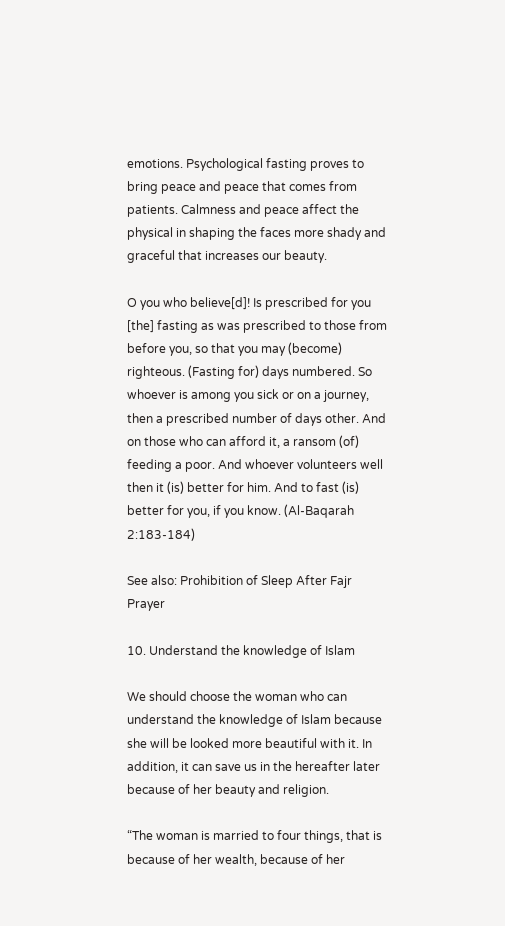emotions. Psychological fasting proves to bring peace and peace that comes from patients. Calmness and peace affect the physical in shaping the faces more shady and graceful that increases our beauty.

O you who believe[d]! Is prescribed for you [the] fasting as was prescribed to those from before you, so that you may (become) righteous. (Fasting for) days numbered. So whoever is among you sick or on a journey, then a prescribed number of days other. And on those who can afford it, a ransom (of) feeding a poor. And whoever volunteers well then it (is) better for him. And to fast (is) better for you, if you know. (Al-Baqarah 2:183-184)

See also: Prohibition of Sleep After Fajr Prayer

10. Understand the knowledge of Islam

We should choose the woman who can understand the knowledge of Islam because she will be looked more beautiful with it. In addition, it can save us in the hereafter later because of her beauty and religion.

“The woman is married to four things, that is because of her wealth, because of her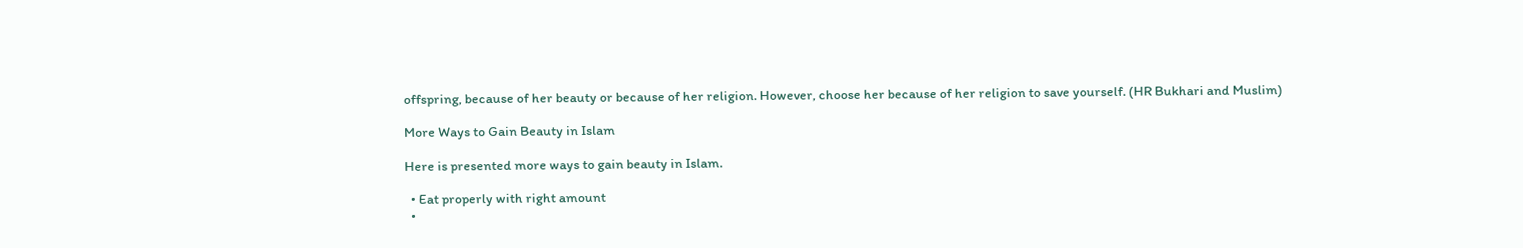offspring, because of her beauty or because of her religion. However, choose her because of her religion to save yourself. (HR Bukhari and Muslim)

More Ways to Gain Beauty in Islam

Here is presented more ways to gain beauty in Islam.

  • Eat properly with right amount
  •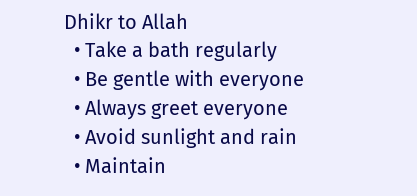Dhikr to Allah
  • Take a bath regularly
  • Be gentle with everyone
  • Always greet everyone
  • Avoid sunlight and rain
  • Maintain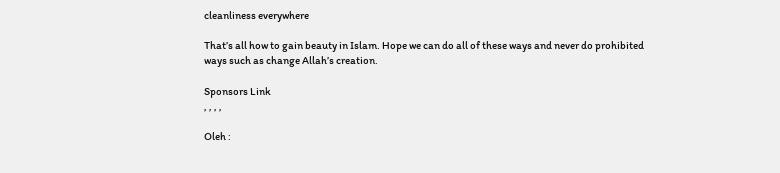cleanliness everywhere

That’s all how to gain beauty in Islam. Hope we can do all of these ways and never do prohibited ways such as change Allah’s creation.

Sponsors Link
, , , ,

Oleh :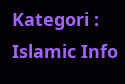Kategori : Islamic Info